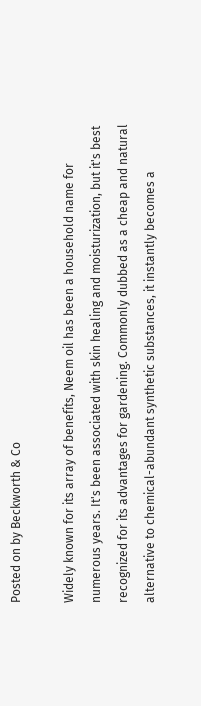Posted on by Beckworth & Co

Widely known for its array of benefits, Neem oil has been a household name for numerous years. It's been associated with skin healing and moisturization, but it's best recognized for its advantages for gardening. Commonly dubbed as a cheap and natural alternative to chemical-abundant synthetic substances, it instantly becomes a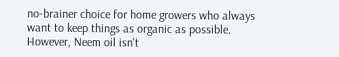no-brainer choice for home growers who always want to keep things as organic as possible. However, Neem oil isn't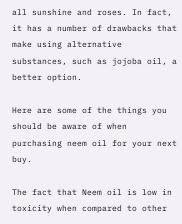all sunshine and roses. In fact, it has a number of drawbacks that make using alternative substances, such as jojoba oil, a better option.

Here are some of the things you should be aware of when purchasing neem oil for your next buy.

The fact that Neem oil is low in toxicity when compared to other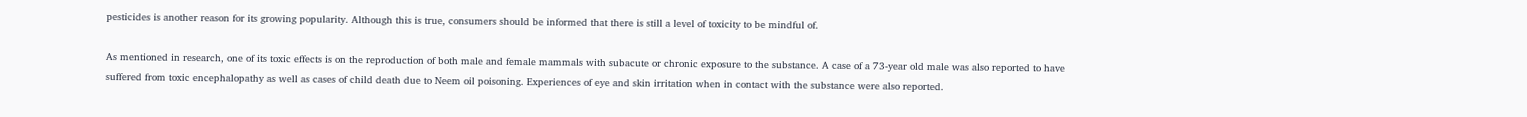pesticides is another reason for its growing popularity. Although this is true, consumers should be informed that there is still a level of toxicity to be mindful of.

As mentioned in research, one of its toxic effects is on the reproduction of both male and female mammals with subacute or chronic exposure to the substance. A case of a 73-year old male was also reported to have suffered from toxic encephalopathy as well as cases of child death due to Neem oil poisoning. Experiences of eye and skin irritation when in contact with the substance were also reported.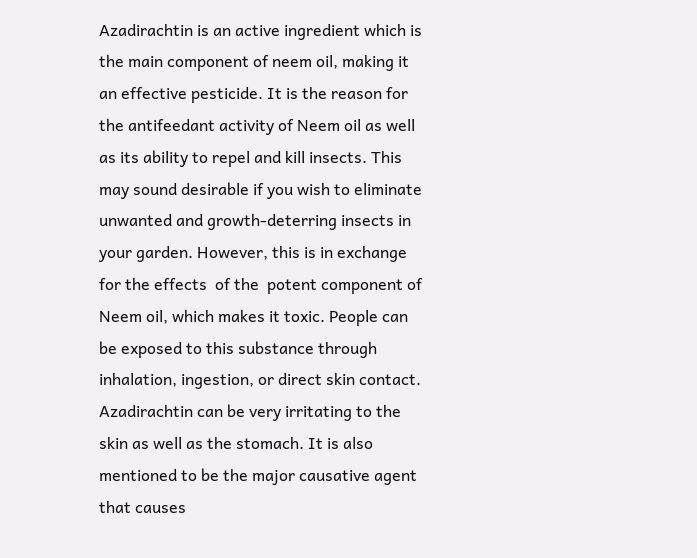Azadirachtin is an active ingredient which is the main component of neem oil, making it an effective pesticide. It is the reason for the antifeedant activity of Neem oil as well as its ability to repel and kill insects. This may sound desirable if you wish to eliminate unwanted and growth-deterring insects in your garden. However, this is in exchange for the effects  of the  potent component of Neem oil, which makes it toxic. People can be exposed to this substance through inhalation, ingestion, or direct skin contact. Azadirachtin can be very irritating to the skin as well as the stomach. It is also mentioned to be the major causative agent that causes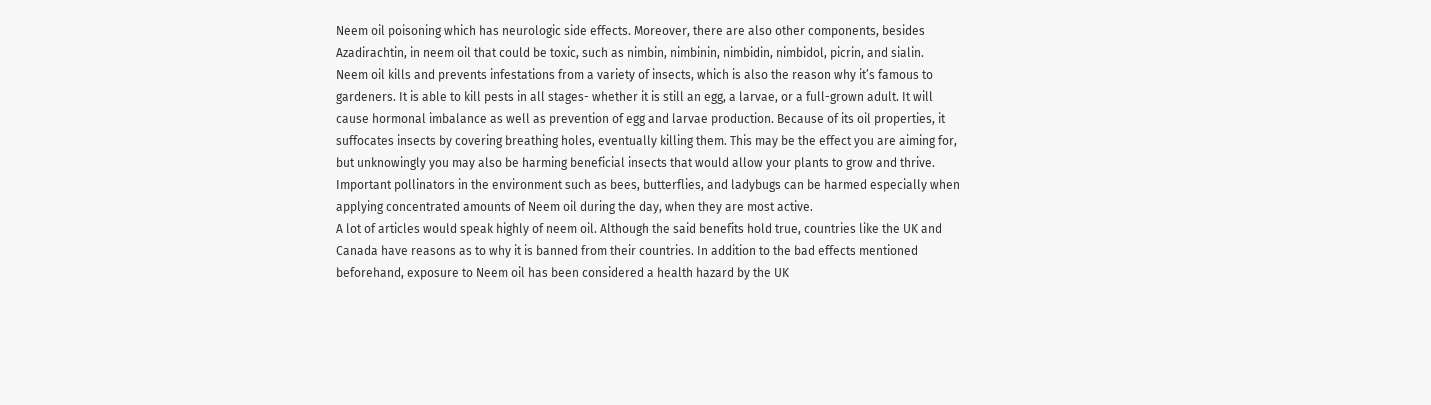Neem oil poisoning which has neurologic side effects. Moreover, there are also other components, besides Azadirachtin, in neem oil that could be toxic, such as nimbin, nimbinin, nimbidin, nimbidol, picrin, and sialin.
Neem oil kills and prevents infestations from a variety of insects, which is also the reason why it’s famous to gardeners. It is able to kill pests in all stages- whether it is still an egg, a larvae, or a full-grown adult. It will cause hormonal imbalance as well as prevention of egg and larvae production. Because of its oil properties, it suffocates insects by covering breathing holes, eventually killing them. This may be the effect you are aiming for, but unknowingly you may also be harming beneficial insects that would allow your plants to grow and thrive. Important pollinators in the environment such as bees, butterflies, and ladybugs can be harmed especially when applying concentrated amounts of Neem oil during the day, when they are most active.
A lot of articles would speak highly of neem oil. Although the said benefits hold true, countries like the UK and Canada have reasons as to why it is banned from their countries. In addition to the bad effects mentioned beforehand, exposure to Neem oil has been considered a health hazard by the UK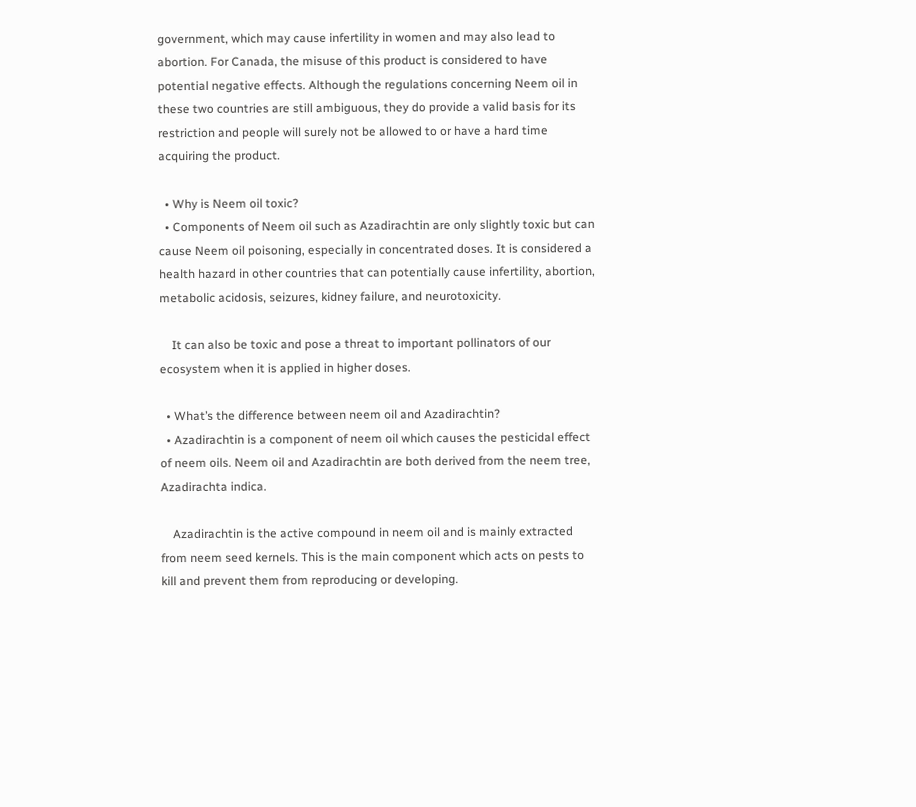government, which may cause infertility in women and may also lead to abortion. For Canada, the misuse of this product is considered to have potential negative effects. Although the regulations concerning Neem oil in these two countries are still ambiguous, they do provide a valid basis for its restriction and people will surely not be allowed to or have a hard time acquiring the product.

  • Why is Neem oil toxic?
  • Components of Neem oil such as Azadirachtin are only slightly toxic but can cause Neem oil poisoning, especially in concentrated doses. It is considered a health hazard in other countries that can potentially cause infertility, abortion, metabolic acidosis, seizures, kidney failure, and neurotoxicity.

    It can also be toxic and pose a threat to important pollinators of our ecosystem when it is applied in higher doses.

  • What’s the difference between neem oil and Azadirachtin?
  • Azadirachtin is a component of neem oil which causes the pesticidal effect of neem oils. Neem oil and Azadirachtin are both derived from the neem tree, Azadirachta indica.

    Azadirachtin is the active compound in neem oil and is mainly extracted from neem seed kernels. This is the main component which acts on pests to kill and prevent them from reproducing or developing.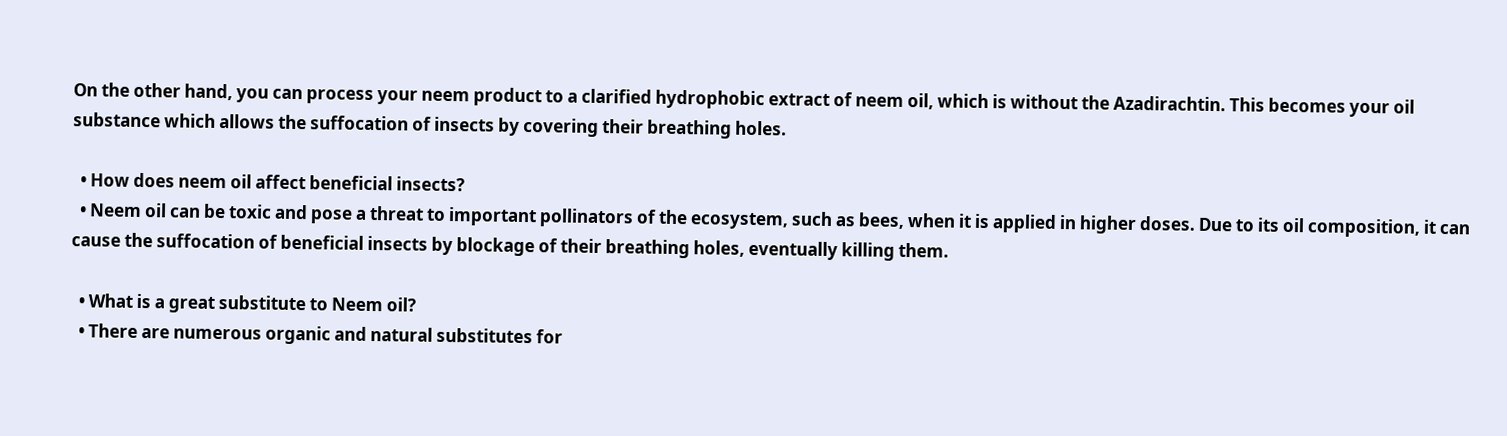On the other hand, you can process your neem product to a clarified hydrophobic extract of neem oil, which is without the Azadirachtin. This becomes your oil substance which allows the suffocation of insects by covering their breathing holes.

  • How does neem oil affect beneficial insects?
  • Neem oil can be toxic and pose a threat to important pollinators of the ecosystem, such as bees, when it is applied in higher doses. Due to its oil composition, it can cause the suffocation of beneficial insects by blockage of their breathing holes, eventually killing them.

  • What is a great substitute to Neem oil?
  • There are numerous organic and natural substitutes for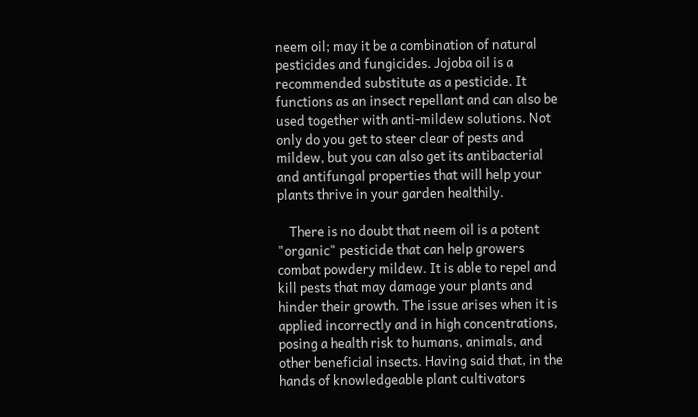neem oil; may it be a combination of natural pesticides and fungicides. Jojoba oil is a recommended substitute as a pesticide. It functions as an insect repellant and can also be used together with anti-mildew solutions. Not only do you get to steer clear of pests and mildew, but you can also get its antibacterial and antifungal properties that will help your plants thrive in your garden healthily.

    There is no doubt that neem oil is a potent "organic" pesticide that can help growers combat powdery mildew. It is able to repel and kill pests that may damage your plants and hinder their growth. The issue arises when it is applied incorrectly and in high concentrations, posing a health risk to humans, animals, and other beneficial insects. Having said that, in the hands of knowledgeable plant cultivators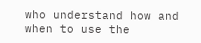who understand how and when to use the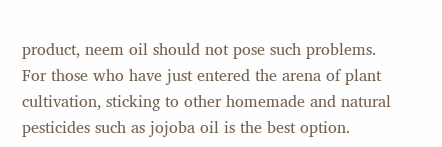product, neem oil should not pose such problems. For those who have just entered the arena of plant cultivation, sticking to other homemade and natural pesticides such as jojoba oil is the best option.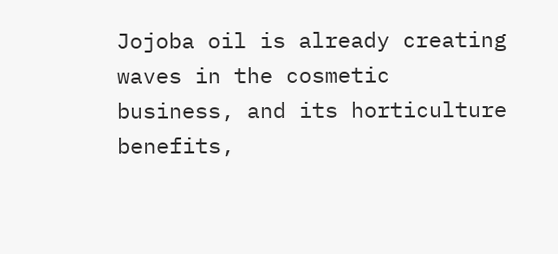Jojoba oil is already creating waves in the cosmetic business, and its horticulture benefits,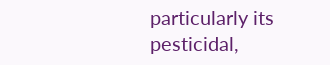particularly its pesticidal,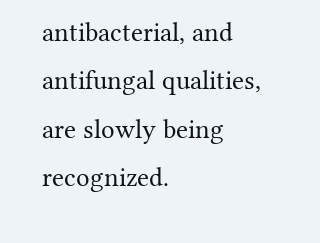antibacterial, and antifungal qualities, are slowly being recognized.